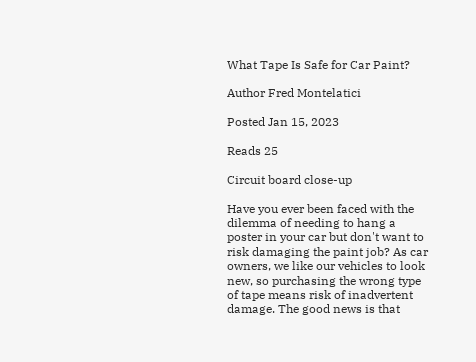What Tape Is Safe for Car Paint?

Author Fred Montelatici

Posted Jan 15, 2023

Reads 25

Circuit board close-up

Have you ever been faced with the dilemma of needing to hang a poster in your car but don't want to risk damaging the paint job? As car owners, we like our vehicles to look new, so purchasing the wrong type of tape means risk of inadvertent damage. The good news is that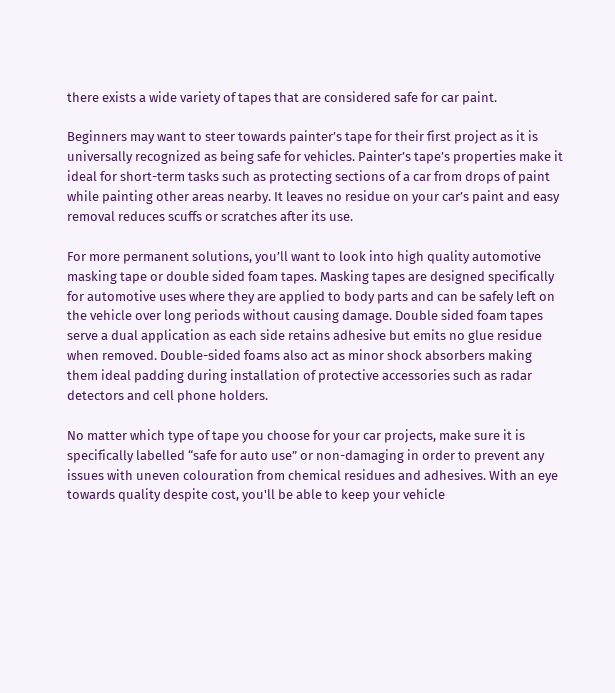there exists a wide variety of tapes that are considered safe for car paint.

Beginners may want to steer towards painter’s tape for their first project as it is universally recognized as being safe for vehicles. Painter’s tape’s properties make it ideal for short-term tasks such as protecting sections of a car from drops of paint while painting other areas nearby. It leaves no residue on your car’s paint and easy removal reduces scuffs or scratches after its use.

For more permanent solutions, you’ll want to look into high quality automotive masking tape or double sided foam tapes. Masking tapes are designed specifically for automotive uses where they are applied to body parts and can be safely left on the vehicle over long periods without causing damage. Double sided foam tapes serve a dual application as each side retains adhesive but emits no glue residue when removed. Double-sided foams also act as minor shock absorbers making them ideal padding during installation of protective accessories such as radar detectors and cell phone holders.

No matter which type of tape you choose for your car projects, make sure it is specifically labelled “safe for auto use” or non-damaging in order to prevent any issues with uneven colouration from chemical residues and adhesives. With an eye towards quality despite cost, you'll be able to keep your vehicle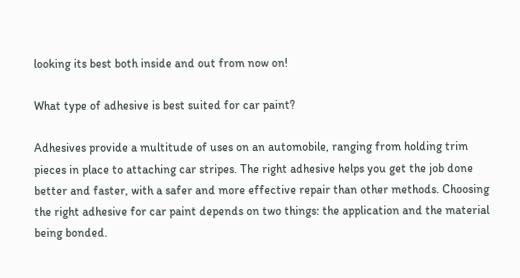looking its best both inside and out from now on!

What type of adhesive is best suited for car paint?

Adhesives provide a multitude of uses on an automobile, ranging from holding trim pieces in place to attaching car stripes. The right adhesive helps you get the job done better and faster, with a safer and more effective repair than other methods. Choosing the right adhesive for car paint depends on two things: the application and the material being bonded.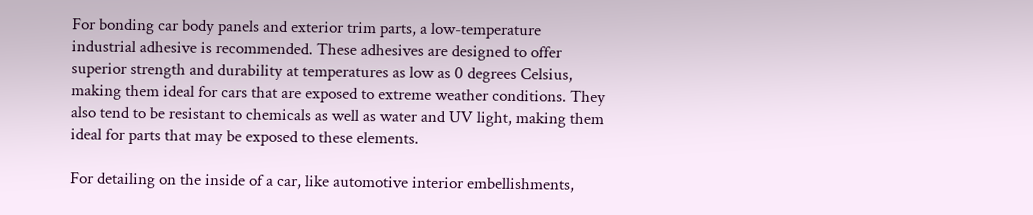For bonding car body panels and exterior trim parts, a low-temperature industrial adhesive is recommended. These adhesives are designed to offer superior strength and durability at temperatures as low as 0 degrees Celsius, making them ideal for cars that are exposed to extreme weather conditions. They also tend to be resistant to chemicals as well as water and UV light, making them ideal for parts that may be exposed to these elements.

For detailing on the inside of a car, like automotive interior embellishments,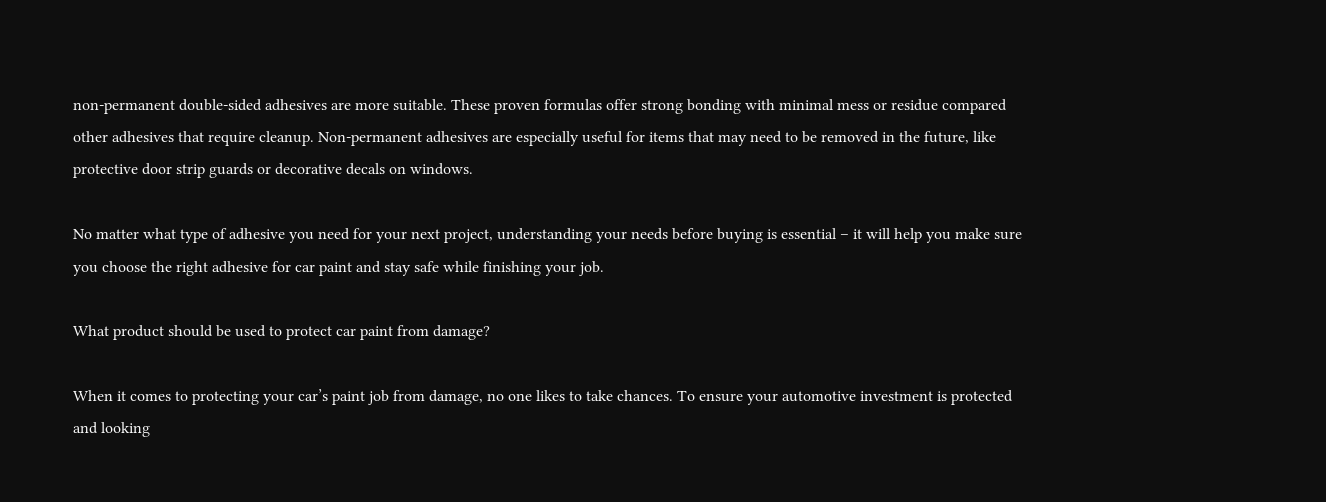non-permanent double-sided adhesives are more suitable. These proven formulas offer strong bonding with minimal mess or residue compared other adhesives that require cleanup. Non-permanent adhesives are especially useful for items that may need to be removed in the future, like protective door strip guards or decorative decals on windows.

No matter what type of adhesive you need for your next project, understanding your needs before buying is essential – it will help you make sure you choose the right adhesive for car paint and stay safe while finishing your job.

What product should be used to protect car paint from damage?

When it comes to protecting your car’s paint job from damage, no one likes to take chances. To ensure your automotive investment is protected and looking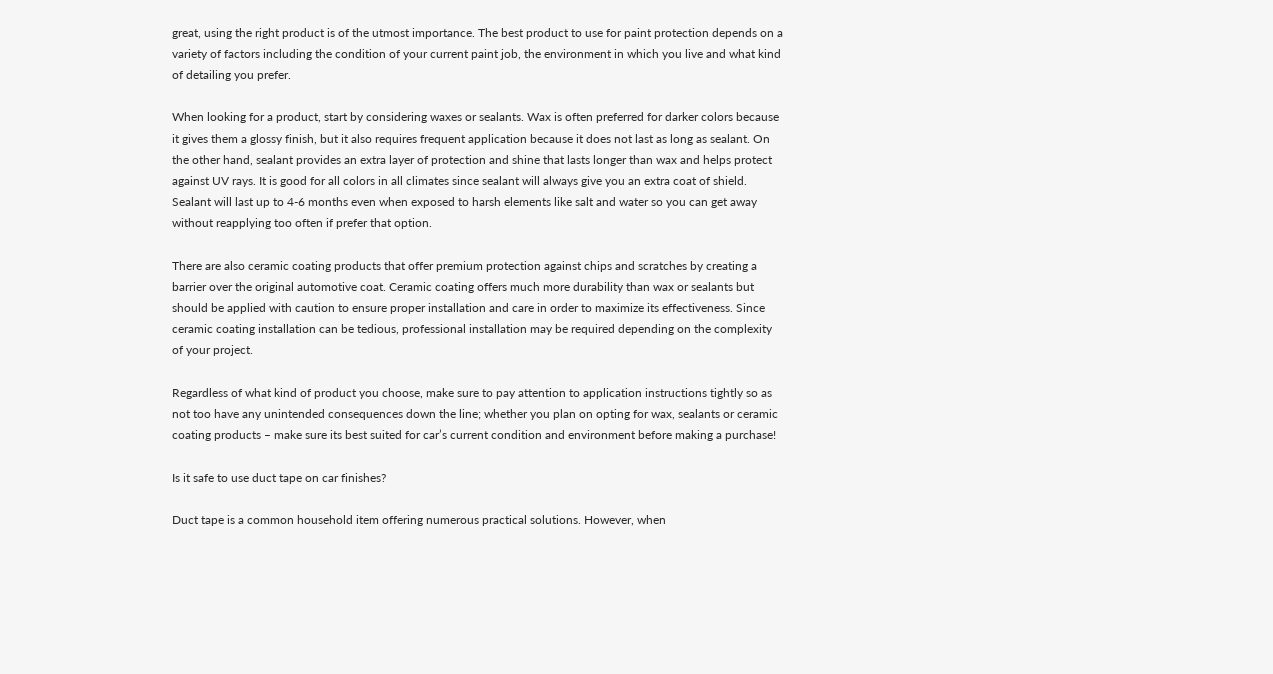great, using the right product is of the utmost importance. The best product to use for paint protection depends on a variety of factors including the condition of your current paint job, the environment in which you live and what kind of detailing you prefer.

When looking for a product, start by considering waxes or sealants. Wax is often preferred for darker colors because it gives them a glossy finish, but it also requires frequent application because it does not last as long as sealant. On the other hand, sealant provides an extra layer of protection and shine that lasts longer than wax and helps protect against UV rays. It is good for all colors in all climates since sealant will always give you an extra coat of shield. Sealant will last up to 4-6 months even when exposed to harsh elements like salt and water so you can get away without reapplying too often if prefer that option.

There are also ceramic coating products that offer premium protection against chips and scratches by creating a barrier over the original automotive coat. Ceramic coating offers much more durability than wax or sealants but should be applied with caution to ensure proper installation and care in order to maximize its effectiveness. Since ceramic coating installation can be tedious, professional installation may be required depending on the complexity of your project.

Regardless of what kind of product you choose, make sure to pay attention to application instructions tightly so as not too have any unintended consequences down the line; whether you plan on opting for wax, sealants or ceramic coating products – make sure its best suited for car’s current condition and environment before making a purchase!

Is it safe to use duct tape on car finishes?

Duct tape is a common household item offering numerous practical solutions. However, when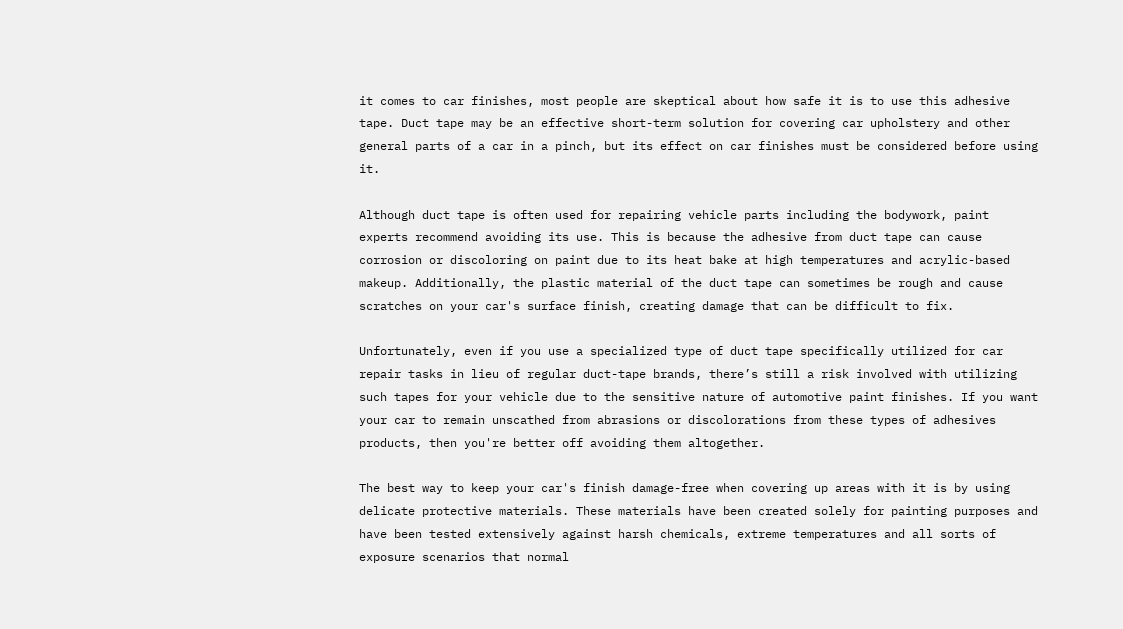it comes to car finishes, most people are skeptical about how safe it is to use this adhesive tape. Duct tape may be an effective short-term solution for covering car upholstery and other general parts of a car in a pinch, but its effect on car finishes must be considered before using it.

Although duct tape is often used for repairing vehicle parts including the bodywork, paint experts recommend avoiding its use. This is because the adhesive from duct tape can cause corrosion or discoloring on paint due to its heat bake at high temperatures and acrylic-based makeup. Additionally, the plastic material of the duct tape can sometimes be rough and cause scratches on your car's surface finish, creating damage that can be difficult to fix.

Unfortunately, even if you use a specialized type of duct tape specifically utilized for car repair tasks in lieu of regular duct-tape brands, there’s still a risk involved with utilizing such tapes for your vehicle due to the sensitive nature of automotive paint finishes. If you want your car to remain unscathed from abrasions or discolorations from these types of adhesives products, then you're better off avoiding them altogether.

The best way to keep your car's finish damage-free when covering up areas with it is by using delicate protective materials. These materials have been created solely for painting purposes and have been tested extensively against harsh chemicals, extreme temperatures and all sorts of exposure scenarios that normal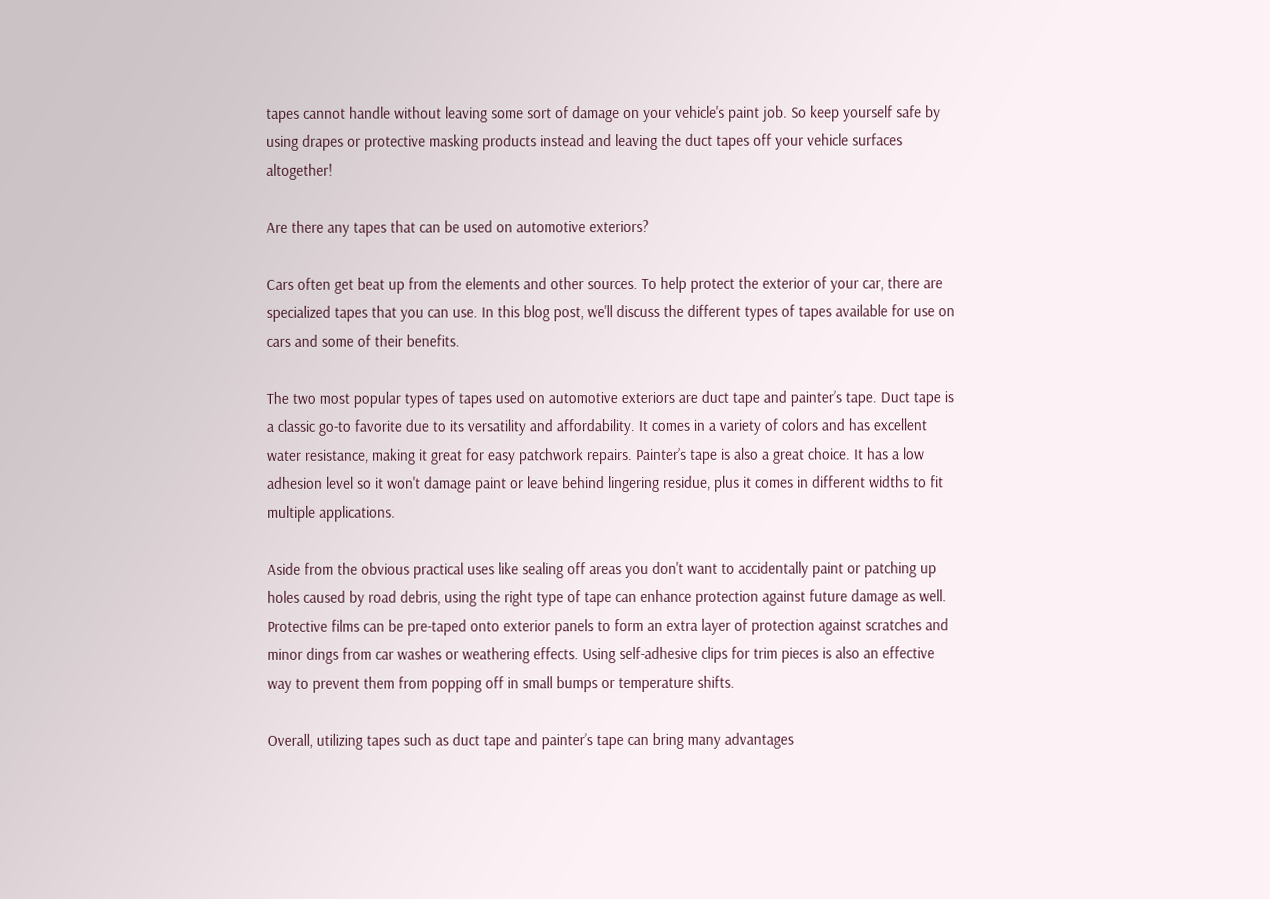tapes cannot handle without leaving some sort of damage on your vehicle's paint job. So keep yourself safe by using drapes or protective masking products instead and leaving the duct tapes off your vehicle surfaces altogether!

Are there any tapes that can be used on automotive exteriors?

Cars often get beat up from the elements and other sources. To help protect the exterior of your car, there are specialized tapes that you can use. In this blog post, we'll discuss the different types of tapes available for use on cars and some of their benefits.

The two most popular types of tapes used on automotive exteriors are duct tape and painter’s tape. Duct tape is a classic go-to favorite due to its versatility and affordability. It comes in a variety of colors and has excellent water resistance, making it great for easy patchwork repairs. Painter’s tape is also a great choice. It has a low adhesion level so it won't damage paint or leave behind lingering residue, plus it comes in different widths to fit multiple applications.

Aside from the obvious practical uses like sealing off areas you don't want to accidentally paint or patching up holes caused by road debris, using the right type of tape can enhance protection against future damage as well. Protective films can be pre-taped onto exterior panels to form an extra layer of protection against scratches and minor dings from car washes or weathering effects. Using self-adhesive clips for trim pieces is also an effective way to prevent them from popping off in small bumps or temperature shifts.

Overall, utilizing tapes such as duct tape and painter’s tape can bring many advantages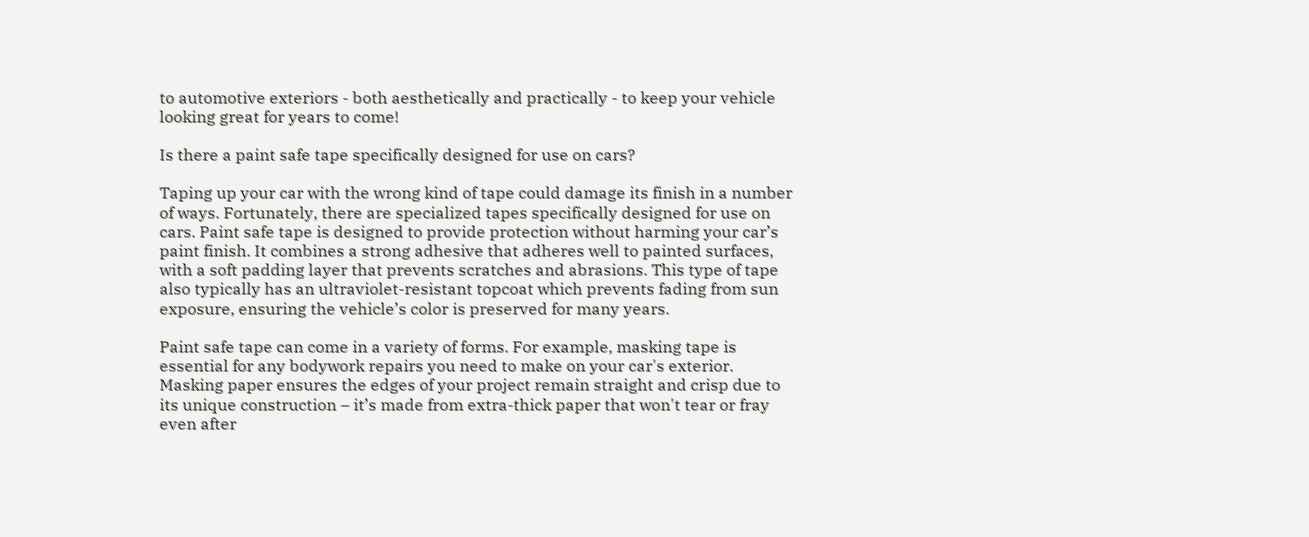to automotive exteriors - both aesthetically and practically - to keep your vehicle looking great for years to come!

Is there a paint safe tape specifically designed for use on cars?

Taping up your car with the wrong kind of tape could damage its finish in a number of ways. Fortunately, there are specialized tapes specifically designed for use on cars. Paint safe tape is designed to provide protection without harming your car’s paint finish. It combines a strong adhesive that adheres well to painted surfaces, with a soft padding layer that prevents scratches and abrasions. This type of tape also typically has an ultraviolet-resistant topcoat which prevents fading from sun exposure, ensuring the vehicle’s color is preserved for many years.

Paint safe tape can come in a variety of forms. For example, masking tape is essential for any bodywork repairs you need to make on your car's exterior. Masking paper ensures the edges of your project remain straight and crisp due to its unique construction – it’s made from extra-thick paper that won't tear or fray even after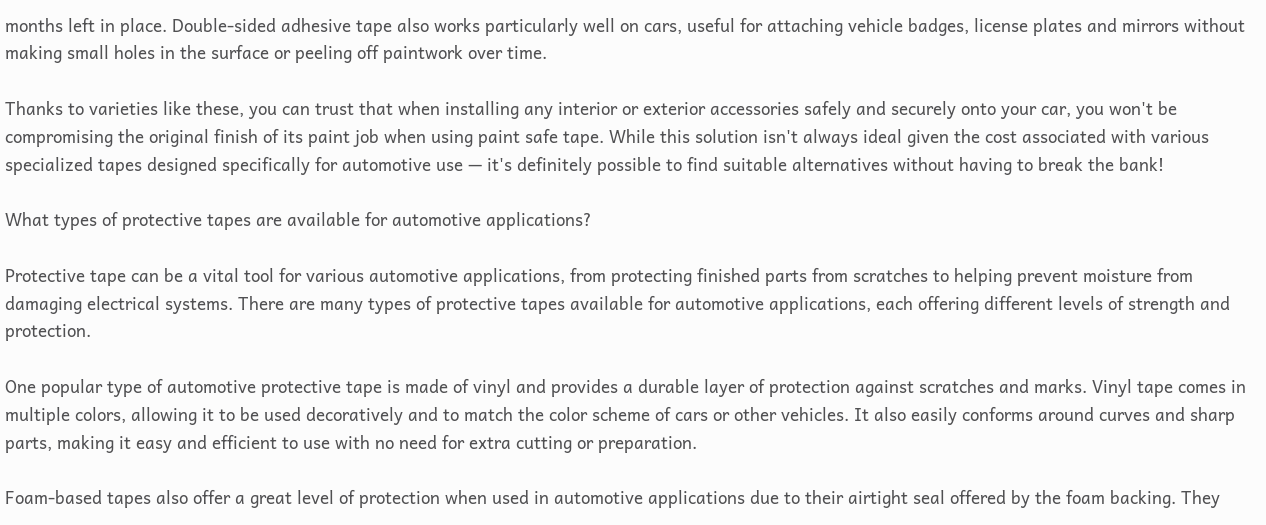months left in place. Double-sided adhesive tape also works particularly well on cars, useful for attaching vehicle badges, license plates and mirrors without making small holes in the surface or peeling off paintwork over time.

Thanks to varieties like these, you can trust that when installing any interior or exterior accessories safely and securely onto your car, you won't be compromising the original finish of its paint job when using paint safe tape. While this solution isn't always ideal given the cost associated with various specialized tapes designed specifically for automotive use — it's definitely possible to find suitable alternatives without having to break the bank!

What types of protective tapes are available for automotive applications?

Protective tape can be a vital tool for various automotive applications, from protecting finished parts from scratches to helping prevent moisture from damaging electrical systems. There are many types of protective tapes available for automotive applications, each offering different levels of strength and protection.

One popular type of automotive protective tape is made of vinyl and provides a durable layer of protection against scratches and marks. Vinyl tape comes in multiple colors, allowing it to be used decoratively and to match the color scheme of cars or other vehicles. It also easily conforms around curves and sharp parts, making it easy and efficient to use with no need for extra cutting or preparation.

Foam-based tapes also offer a great level of protection when used in automotive applications due to their airtight seal offered by the foam backing. They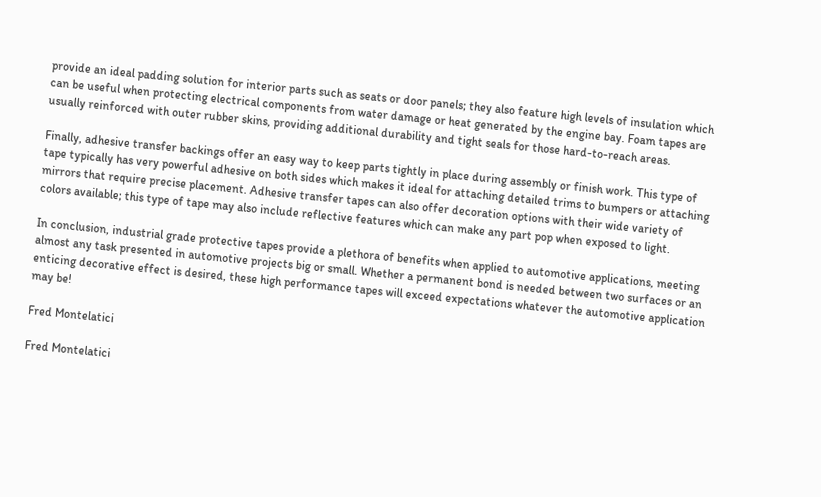provide an ideal padding solution for interior parts such as seats or door panels; they also feature high levels of insulation which can be useful when protecting electrical components from water damage or heat generated by the engine bay. Foam tapes are usually reinforced with outer rubber skins, providing additional durability and tight seals for those hard-to-reach areas.

Finally, adhesive transfer backings offer an easy way to keep parts tightly in place during assembly or finish work. This type of tape typically has very powerful adhesive on both sides which makes it ideal for attaching detailed trims to bumpers or attaching mirrors that require precise placement. Adhesive transfer tapes can also offer decoration options with their wide variety of colors available; this type of tape may also include reflective features which can make any part pop when exposed to light.

In conclusion, industrial grade protective tapes provide a plethora of benefits when applied to automotive applications, meeting almost any task presented in automotive projects big or small. Whether a permanent bond is needed between two surfaces or an enticing decorative effect is desired, these high performance tapes will exceed expectations whatever the automotive application may be!

Fred Montelatici

Fred Montelatici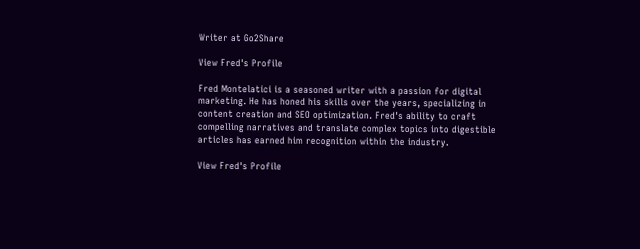Writer at Go2Share

View Fred's Profile

Fred Montelatici is a seasoned writer with a passion for digital marketing. He has honed his skills over the years, specializing in content creation and SEO optimization. Fred's ability to craft compelling narratives and translate complex topics into digestible articles has earned him recognition within the industry.

View Fred's Profile